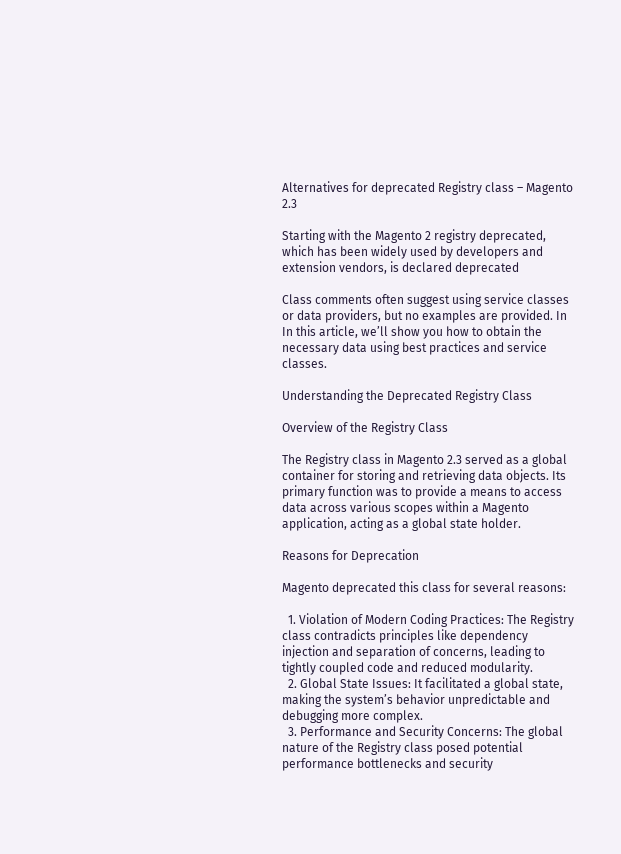Alternatives for deprecated Registry class – Magento 2.3

Starting with the Magento 2 registry deprecated, which has been widely used by developers and extension vendors, is declared deprecated

Class comments often suggest using service classes or data providers, but no examples are provided. In In this article, we’ll show you how to obtain the necessary data using best practices and service classes.

Understanding the Deprecated Registry Class

Overview of the Registry Class

The Registry class in Magento 2.3 served as a global container for storing and retrieving data objects. Its primary function was to provide a means to access data across various scopes within a Magento application, acting as a global state holder.

Reasons for Deprecation

Magento deprecated this class for several reasons:

  1. Violation of Modern Coding Practices: The Registry class contradicts principles like dependency injection and separation of concerns, leading to tightly coupled code and reduced modularity.
  2. Global State Issues: It facilitated a global state, making the system’s behavior unpredictable and debugging more complex.
  3. Performance and Security Concerns: The global nature of the Registry class posed potential performance bottlenecks and security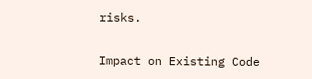risks.

Impact on Existing Code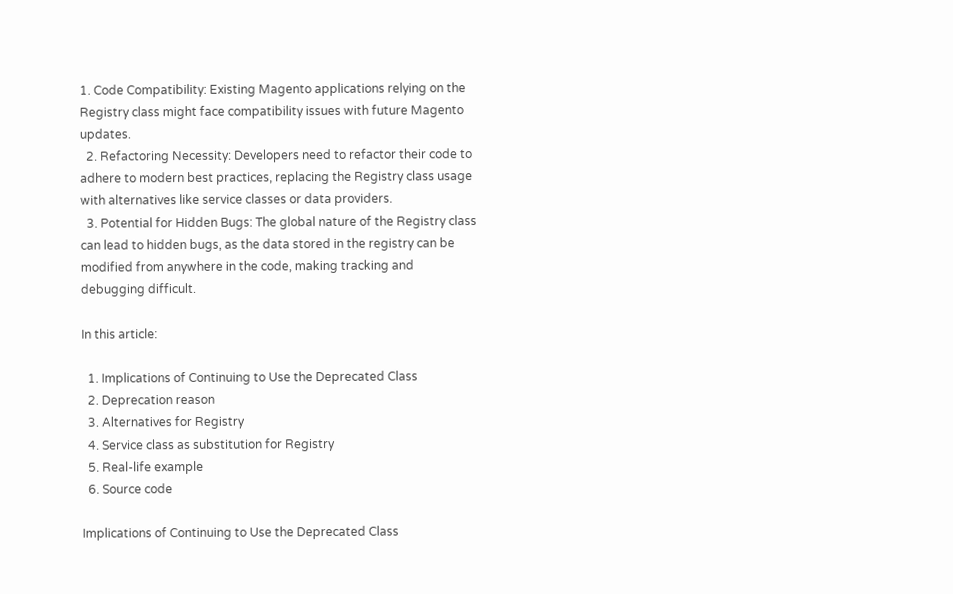1. Code Compatibility: Existing Magento applications relying on the Registry class might face compatibility issues with future Magento updates.
  2. Refactoring Necessity: Developers need to refactor their code to adhere to modern best practices, replacing the Registry class usage with alternatives like service classes or data providers.
  3. Potential for Hidden Bugs: The global nature of the Registry class can lead to hidden bugs, as the data stored in the registry can be modified from anywhere in the code, making tracking and debugging difficult.

In this article:

  1. Implications of Continuing to Use the Deprecated Class
  2. Deprecation reason
  3. Alternatives for Registry
  4. Service class as substitution for Registry
  5. Real-life example
  6. Source code

Implications of Continuing to Use the Deprecated Class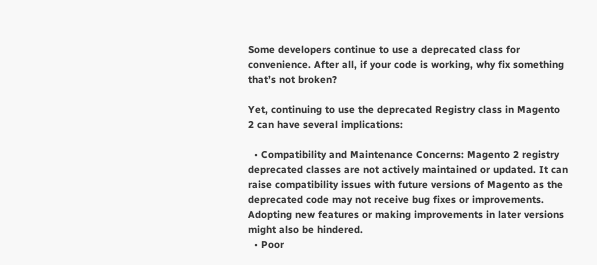Some developers continue to use a deprecated class for convenience. After all, if your code is working, why fix something that’s not broken?

Yet, continuing to use the deprecated Registry class in Magento 2 can have several implications:

  • Compatibility and Maintenance Concerns: Magento 2 registry deprecated classes are not actively maintained or updated. It can raise compatibility issues with future versions of Magento as the deprecated code may not receive bug fixes or improvements. Adopting new features or making improvements in later versions might also be hindered.
  • Poor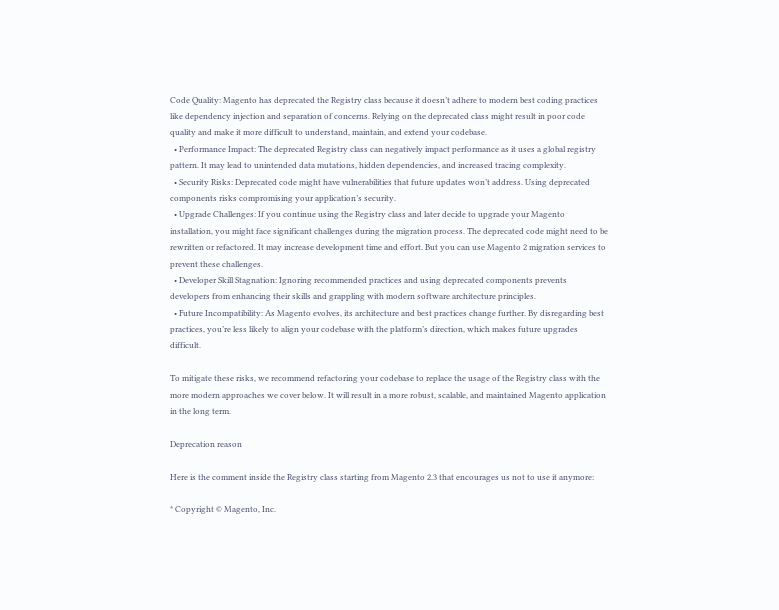Code Quality: Magento has deprecated the Registry class because it doesn’t adhere to modern best coding practices like dependency injection and separation of concerns. Relying on the deprecated class might result in poor code quality and make it more difficult to understand, maintain, and extend your codebase.
  • Performance Impact: The deprecated Registry class can negatively impact performance as it uses a global registry pattern. It may lead to unintended data mutations, hidden dependencies, and increased tracing complexity.
  • Security Risks: Deprecated code might have vulnerabilities that future updates won’t address. Using deprecated components risks compromising your application’s security.
  • Upgrade Challenges: If you continue using the Registry class and later decide to upgrade your Magento installation, you might face significant challenges during the migration process. The deprecated code might need to be rewritten or refactored. It may increase development time and effort. But you can use Magento 2 migration services to prevent these challenges.
  • Developer Skill Stagnation: Ignoring recommended practices and using deprecated components prevents developers from enhancing their skills and grappling with modern software architecture principles.
  • Future Incompatibility: As Magento evolves, its architecture and best practices change further. By disregarding best practices, you’re less likely to align your codebase with the platform’s direction, which makes future upgrades difficult.

To mitigate these risks, we recommend refactoring your codebase to replace the usage of the Registry class with the more modern approaches we cover below. It will result in a more robust, scalable, and maintained Magento application in the long term.

Deprecation reason

Here is the comment inside the Registry class starting from Magento 2.3 that encourages us not to use it anymore:

* Copyright © Magento, Inc.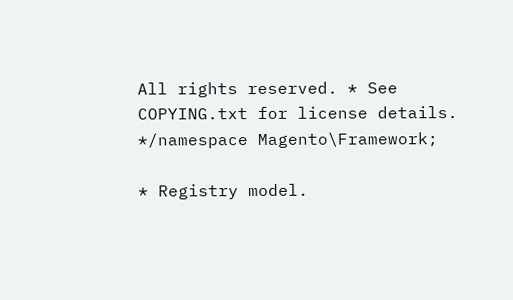All rights reserved. * See COPYING.txt for license details. */namespace Magento\Framework;

* Registry model.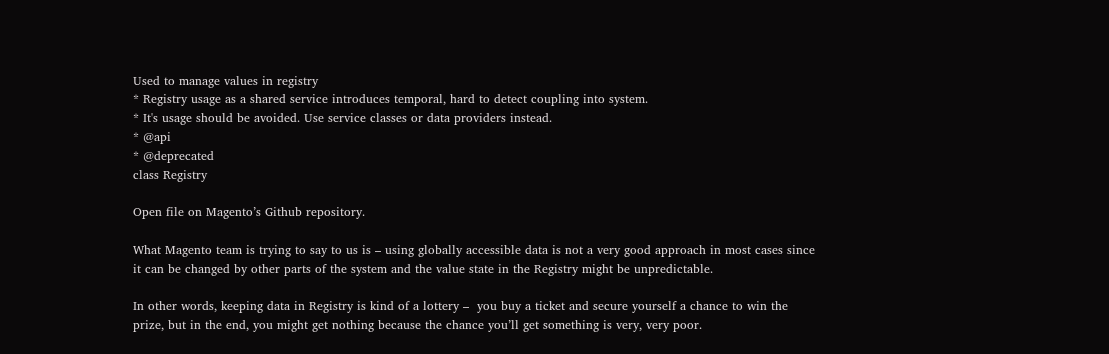Used to manage values in registry
* Registry usage as a shared service introduces temporal, hard to detect coupling into system.
* It's usage should be avoided. Use service classes or data providers instead.
* @api
* @deprecated
class Registry

Open file on Magento’s Github repository.

What Magento team is trying to say to us is – using globally accessible data is not a very good approach in most cases since it can be changed by other parts of the system and the value state in the Registry might be unpredictable.

In other words, keeping data in Registry is kind of a lottery –  you buy a ticket and secure yourself a chance to win the prize, but in the end, you might get nothing because the chance you’ll get something is very, very poor.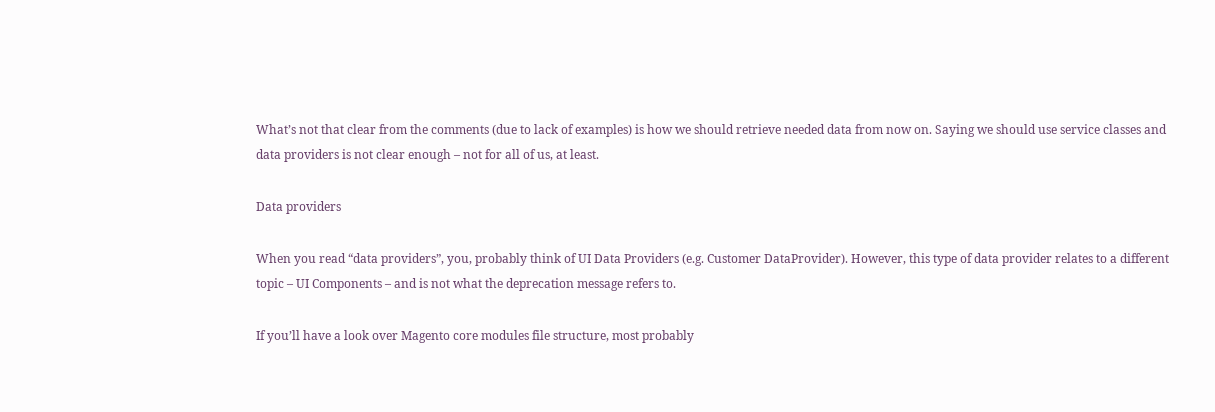What’s not that clear from the comments (due to lack of examples) is how we should retrieve needed data from now on. Saying we should use service classes and data providers is not clear enough – not for all of us, at least.

Data providers

When you read “data providers”, you, probably think of UI Data Providers (e.g. Customer DataProvider). However, this type of data provider relates to a different topic – UI Components – and is not what the deprecation message refers to.

If you’ll have a look over Magento core modules file structure, most probably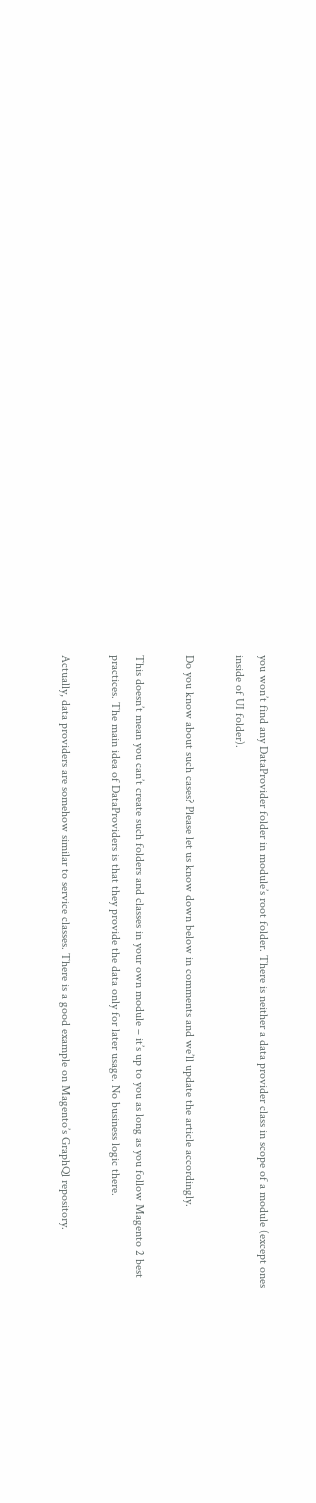you won’t find any DataProvider folder in module’s root folder. There is neither a data provider class in scope of a module (except ones inside of UI folder).

Do you know about such cases? Please let us know down below in comments and we’ll update the article accordingly.

This doesn’t mean you can’t create such folders and classes in your own module – it’s up to you as long as you follow Magento 2 best practices. The main idea of DataProviders is that they provide the data only for later usage. No business logic there.

Actually, data providers are somehow similar to service classes. There is a good example on Magento’s GraphQl repository.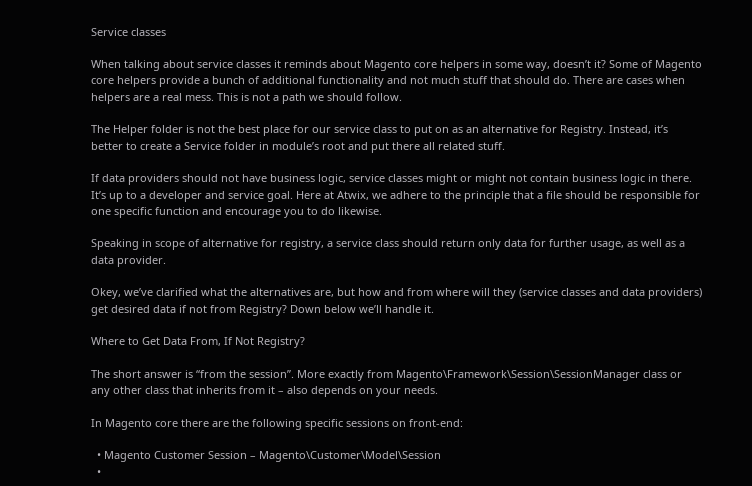Service classes

When talking about service classes it reminds about Magento core helpers in some way, doesn’t it? Some of Magento core helpers provide a bunch of additional functionality and not much stuff that should do. There are cases when helpers are a real mess. This is not a path we should follow.

The Helper folder is not the best place for our service class to put on as an alternative for Registry. Instead, it’s better to create a Service folder in module’s root and put there all related stuff.

If data providers should not have business logic, service classes might or might not contain business logic in there. It’s up to a developer and service goal. Here at Atwix, we adhere to the principle that a file should be responsible for one specific function and encourage you to do likewise.

Speaking in scope of alternative for registry, a service class should return only data for further usage, as well as a data provider.

Okey, we’ve clarified what the alternatives are, but how and from where will they (service classes and data providers) get desired data if not from Registry? Down below we’ll handle it.

Where to Get Data From, If Not Registry?

The short answer is “from the session”. More exactly from Magento\Framework\Session\SessionManager class or any other class that inherits from it – also depends on your needs.

In Magento core there are the following specific sessions on front-end:

  • Magento Customer Session – Magento\Customer\Model\Session
  •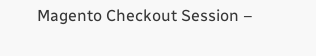Magento Checkout Session –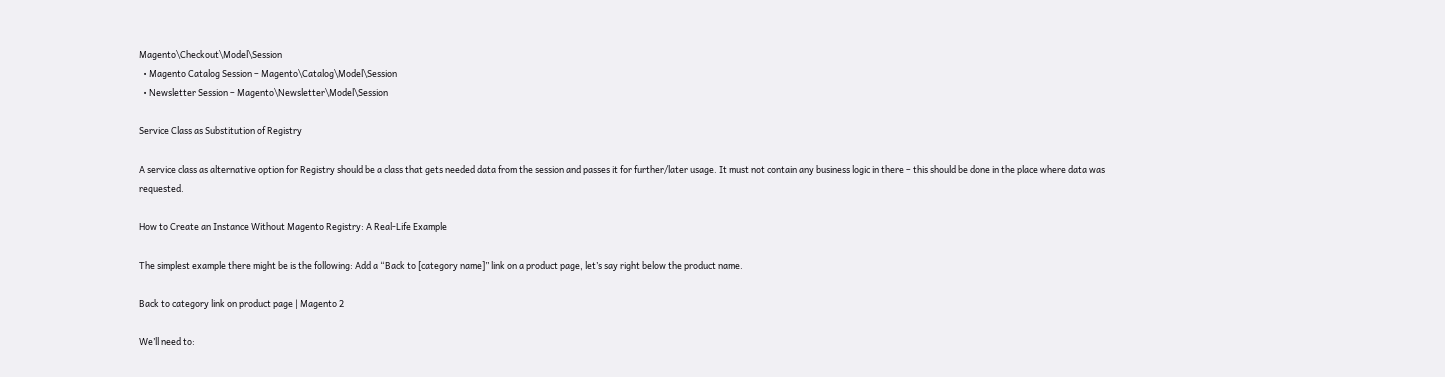Magento\Checkout\Model\Session
  • Magento Catalog Session – Magento\Catalog\Model\Session
  • Newsletter Session – Magento\Newsletter\Model\Session

Service Class as Substitution of Registry

A service class as alternative option for Registry should be a class that gets needed data from the session and passes it for further/later usage. It must not contain any business logic in there – this should be done in the place where data was requested.

How to Create an Instance Without Magento Registry: A Real-Life Example

The simplest example there might be is the following: Add a “Back to [category name]” link on a product page, let’s say right below the product name.

Back to category link on product page | Magento 2

We’ll need to: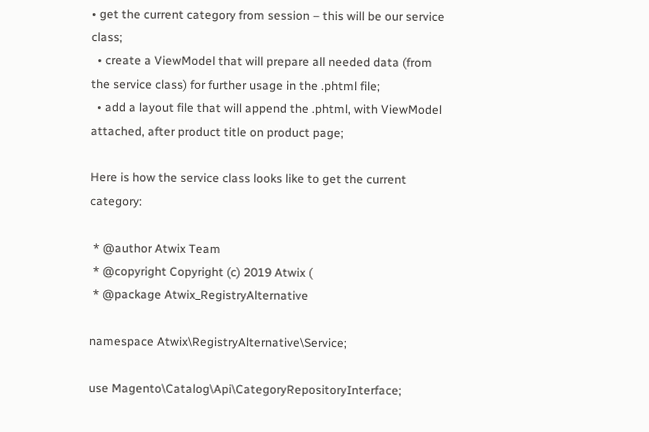• get the current category from session – this will be our service class;
  • create a ViewModel that will prepare all needed data (from the service class) for further usage in the .phtml file;
  • add a layout file that will append the .phtml, with ViewModel attached, after product title on product page;

Here is how the service class looks like to get the current category:

 * @author Atwix Team
 * @copyright Copyright (c) 2019 Atwix (
 * @package Atwix_RegistryAlternative

namespace Atwix\RegistryAlternative\Service;

use Magento\Catalog\Api\CategoryRepositoryInterface;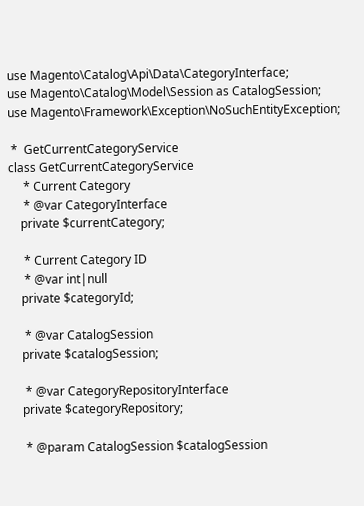use Magento\Catalog\Api\Data\CategoryInterface;
use Magento\Catalog\Model\Session as CatalogSession;
use Magento\Framework\Exception\NoSuchEntityException;

 *  GetCurrentCategoryService
class GetCurrentCategoryService
     * Current Category
     * @var CategoryInterface
    private $currentCategory;

     * Current Category ID
     * @var int|null
    private $categoryId;

     * @var CatalogSession
    private $catalogSession;

     * @var CategoryRepositoryInterface
    private $categoryRepository;

     * @param CatalogSession $catalogSession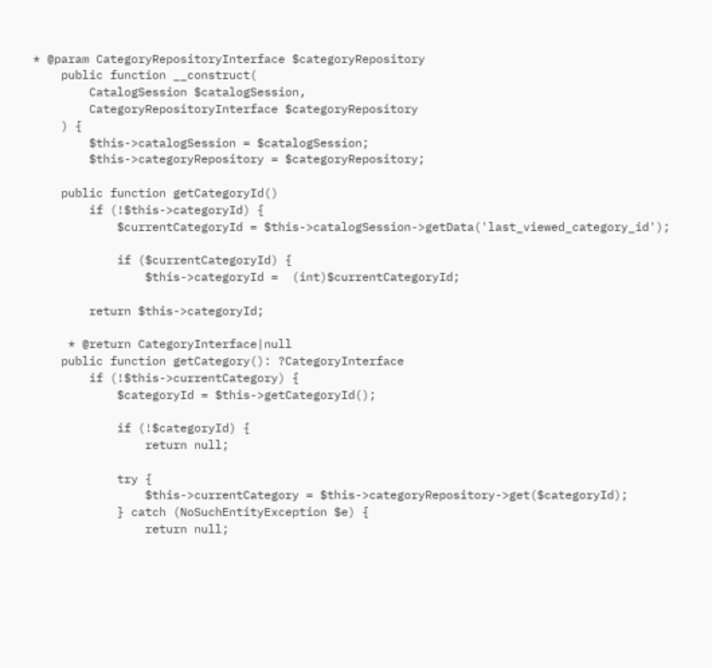* @param CategoryRepositoryInterface $categoryRepository
    public function __construct(
        CatalogSession $catalogSession,
        CategoryRepositoryInterface $categoryRepository
    ) {
        $this->catalogSession = $catalogSession;
        $this->categoryRepository = $categoryRepository;

    public function getCategoryId()
        if (!$this->categoryId) {
            $currentCategoryId = $this->catalogSession->getData('last_viewed_category_id');

            if ($currentCategoryId) {
                $this->categoryId =  (int)$currentCategoryId;

        return $this->categoryId;

     * @return CategoryInterface|null
    public function getCategory(): ?CategoryInterface
        if (!$this->currentCategory) {
            $categoryId = $this->getCategoryId();

            if (!$categoryId) {
                return null;

            try {
                $this->currentCategory = $this->categoryRepository->get($categoryId);
            } catch (NoSuchEntityException $e) {
                return null;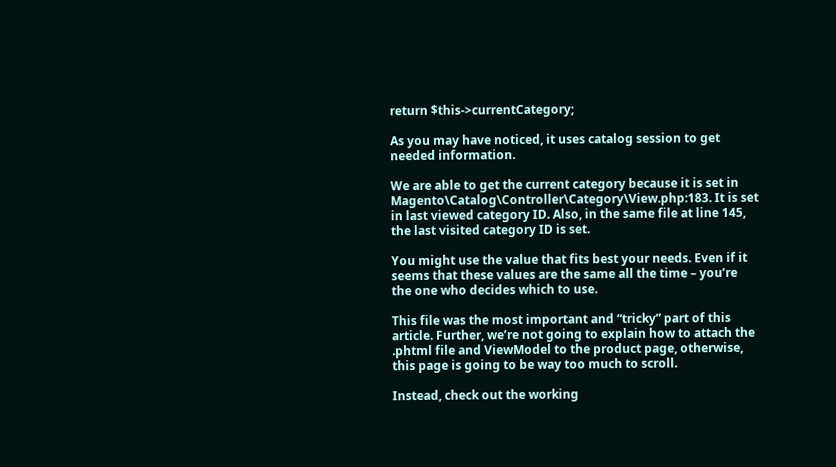return $this->currentCategory;

As you may have noticed, it uses catalog session to get needed information.

We are able to get the current category because it is set in Magento\Catalog\Controller\Category\View.php:183. It is set in last viewed category ID. Also, in the same file at line 145, the last visited category ID is set.

You might use the value that fits best your needs. Even if it seems that these values are the same all the time – you’re the one who decides which to use.

This file was the most important and “tricky” part of this article. Further, we’re not going to explain how to attach the .phtml file and ViewModel to the product page, otherwise, this page is going to be way too much to scroll.

Instead, check out the working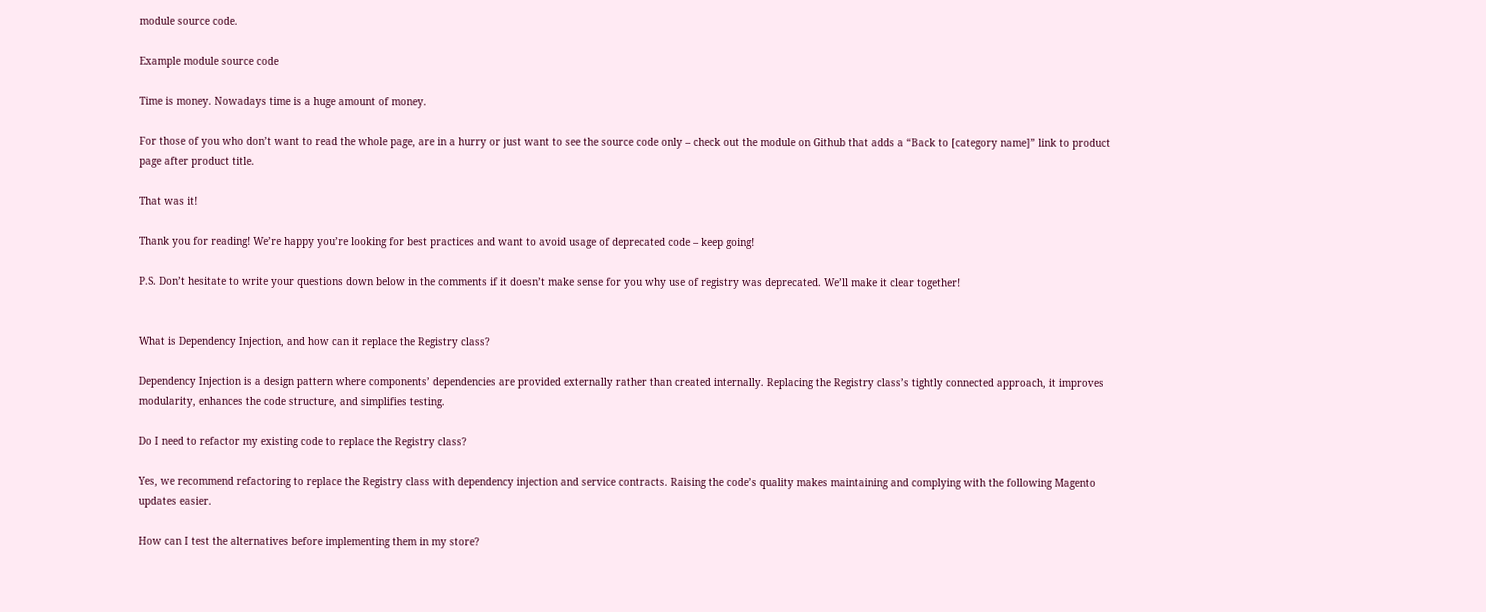module source code.

Example module source code

Time is money. Nowadays time is a huge amount of money.

For those of you who don’t want to read the whole page, are in a hurry or just want to see the source code only – check out the module on Github that adds a “Back to [category name]” link to product page after product title.

That was it!

Thank you for reading! We’re happy you’re looking for best practices and want to avoid usage of deprecated code – keep going!

P.S. Don’t hesitate to write your questions down below in the comments if it doesn’t make sense for you why use of registry was deprecated. We’ll make it clear together!


What is Dependency Injection, and how can it replace the Registry class?

Dependency Injection is a design pattern where components’ dependencies are provided externally rather than created internally. Replacing the Registry class’s tightly connected approach, it improves modularity, enhances the code structure, and simplifies testing.

Do I need to refactor my existing code to replace the Registry class?

Yes, we recommend refactoring to replace the Registry class with dependency injection and service contracts. Raising the code’s quality makes maintaining and complying with the following Magento updates easier.

How can I test the alternatives before implementing them in my store?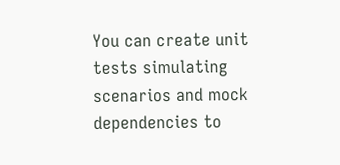You can create unit tests simulating scenarios and mock dependencies to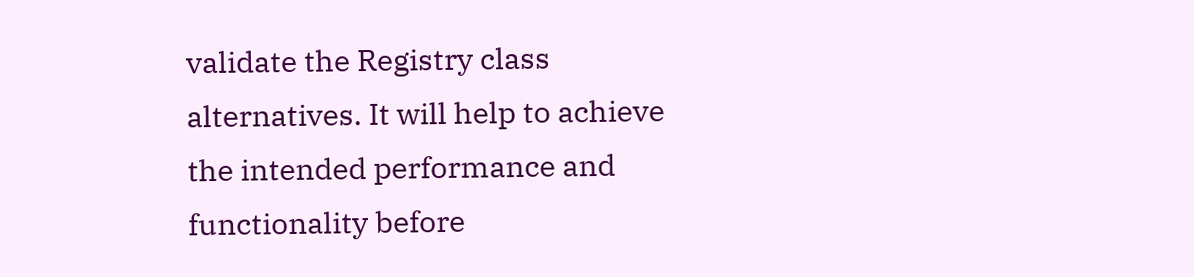validate the Registry class alternatives. It will help to achieve the intended performance and functionality before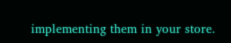implementing them in your store.